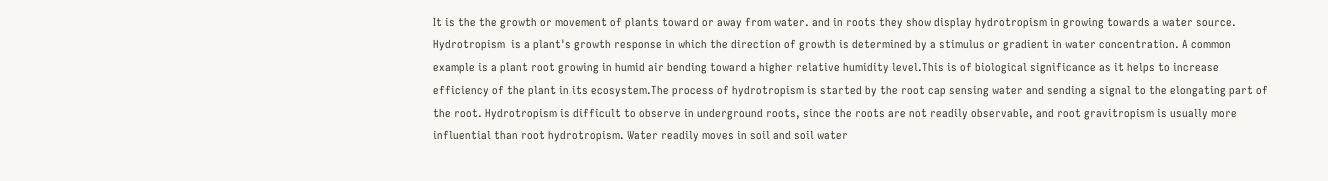It is the the growth or movement of plants toward or away from water. and in roots they show display hydrotropism in growing towards a water source.
Hydrotropism  is a plant's growth response in which the direction of growth is determined by a stimulus or gradient in water concentration. A common example is a plant root growing in humid air bending toward a higher relative humidity level.This is of biological significance as it helps to increase efficiency of the plant in its ecosystem.The process of hydrotropism is started by the root cap sensing water and sending a signal to the elongating part of the root. Hydrotropism is difficult to observe in underground roots, since the roots are not readily observable, and root gravitropism is usually more influential than root hydrotropism. Water readily moves in soil and soil water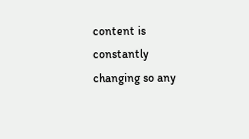content is constantly changing so any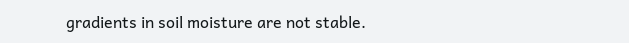gradients in soil moisture are not stable.